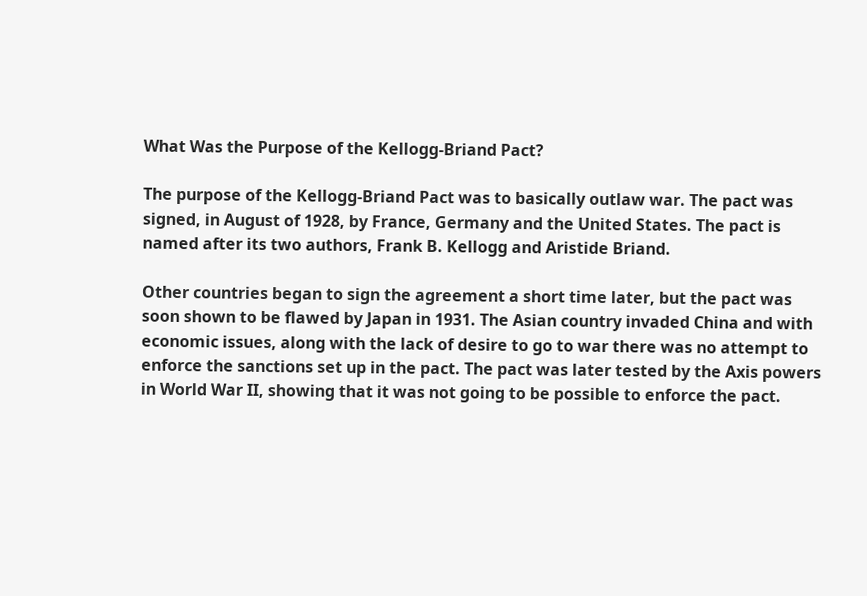What Was the Purpose of the Kellogg-Briand Pact?

The purpose of the Kellogg-Briand Pact was to basically outlaw war. The pact was signed, in August of 1928, by France, Germany and the United States. The pact is named after its two authors, Frank B. Kellogg and Aristide Briand.

Other countries began to sign the agreement a short time later, but the pact was soon shown to be flawed by Japan in 1931. The Asian country invaded China and with economic issues, along with the lack of desire to go to war there was no attempt to enforce the sanctions set up in the pact. The pact was later tested by the Axis powers in World War II, showing that it was not going to be possible to enforce the pact.